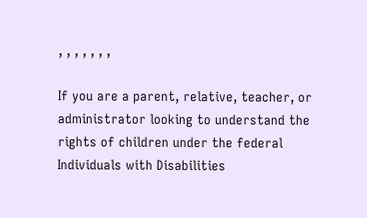, , , , , , ,

If you are a parent, relative, teacher, or administrator looking to understand the rights of children under the federal Individuals with Disabilities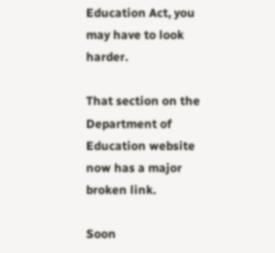Education Act, you may have to look harder.

That section on the Department of Education website now has a major broken link.

Soon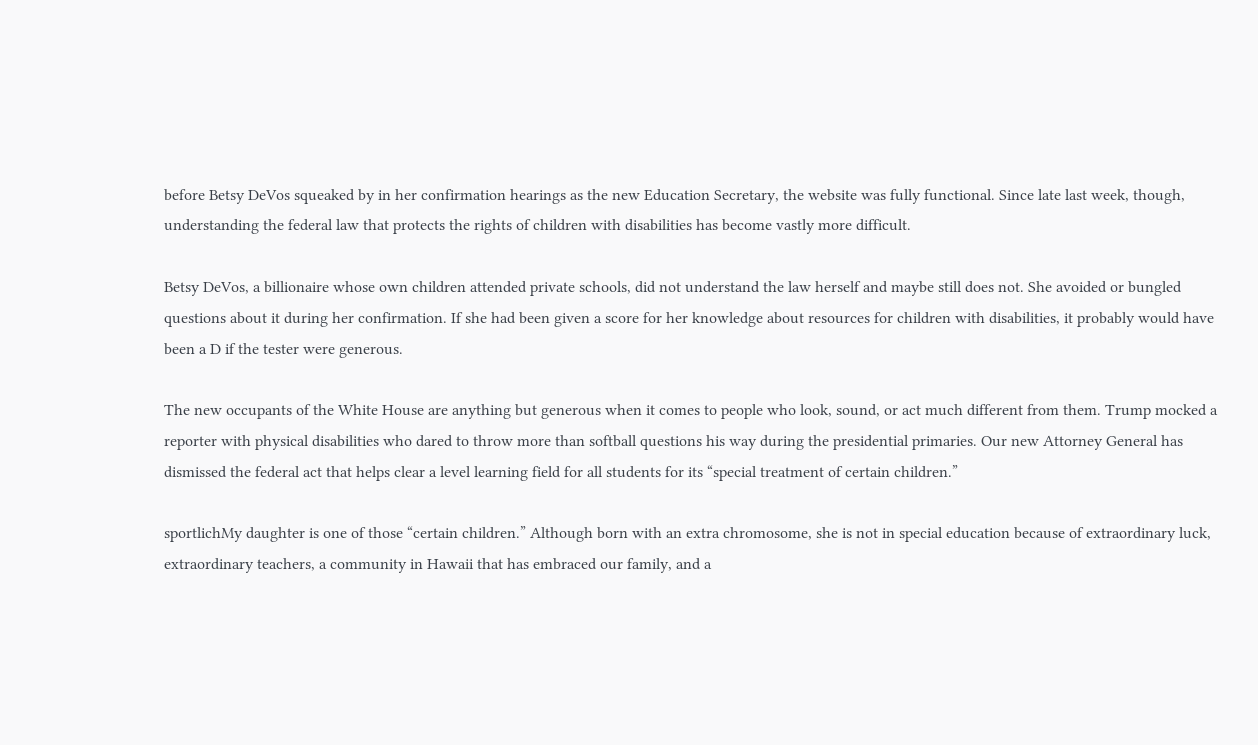before Betsy DeVos squeaked by in her confirmation hearings as the new Education Secretary, the website was fully functional. Since late last week, though, understanding the federal law that protects the rights of children with disabilities has become vastly more difficult.

Betsy DeVos, a billionaire whose own children attended private schools, did not understand the law herself and maybe still does not. She avoided or bungled questions about it during her confirmation. If she had been given a score for her knowledge about resources for children with disabilities, it probably would have been a D if the tester were generous.

The new occupants of the White House are anything but generous when it comes to people who look, sound, or act much different from them. Trump mocked a reporter with physical disabilities who dared to throw more than softball questions his way during the presidential primaries. Our new Attorney General has dismissed the federal act that helps clear a level learning field for all students for its “special treatment of certain children.”

sportlichMy daughter is one of those “certain children.” Although born with an extra chromosome, she is not in special education because of extraordinary luck, extraordinary teachers, a community in Hawaii that has embraced our family, and a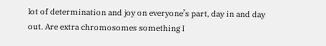lot of determination and joy on everyone’s part, day in and day out. Are extra chromosomes something I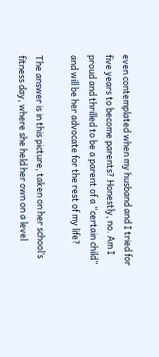even contemplated when my husband and I tried for five years to become parents? Honestly, no. Am I proud and thrilled to be a parent of a “certain child” and will be her advocate for the rest of my life?

The answer is in this picture, taken on her school’s fitness day, where she held her own on a level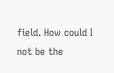field. How could I not be the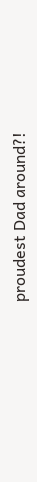proudest Dad around?!